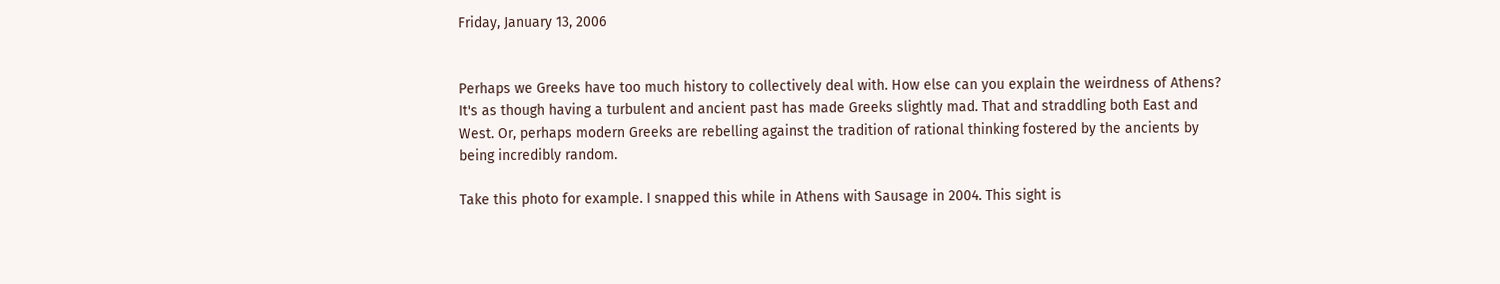Friday, January 13, 2006


Perhaps we Greeks have too much history to collectively deal with. How else can you explain the weirdness of Athens? It's as though having a turbulent and ancient past has made Greeks slightly mad. That and straddling both East and West. Or, perhaps modern Greeks are rebelling against the tradition of rational thinking fostered by the ancients by being incredibly random.

Take this photo for example. I snapped this while in Athens with Sausage in 2004. This sight is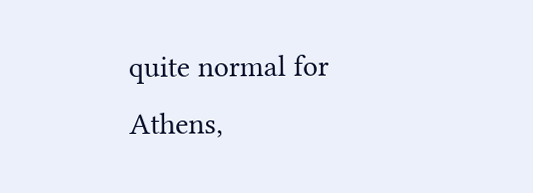quite normal for Athens,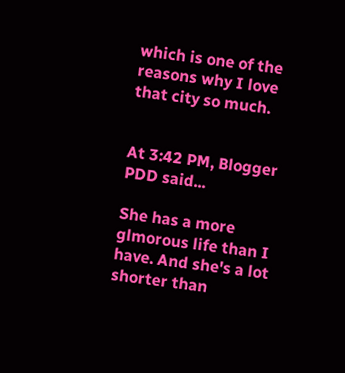which is one of the reasons why I love that city so much.


At 3:42 PM, Blogger PDD said...

She has a more glmorous life than I have. And she's a lot shorter than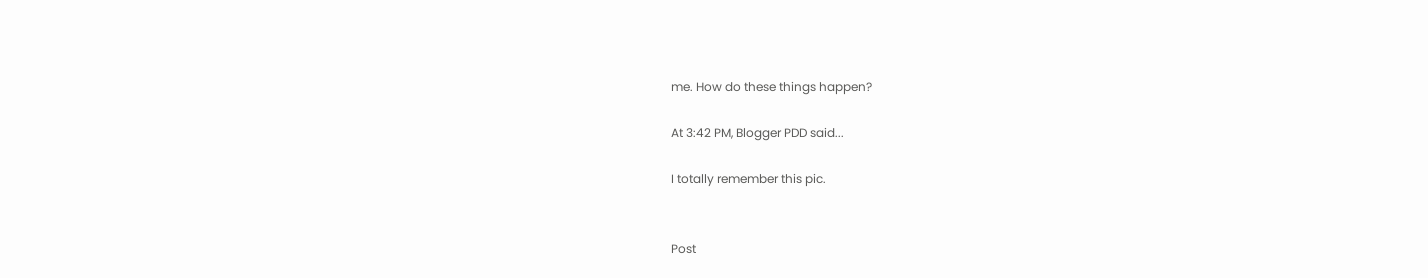me. How do these things happen?

At 3:42 PM, Blogger PDD said...

I totally remember this pic.


Post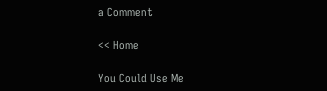a Comment

<< Home

You Could Use Me